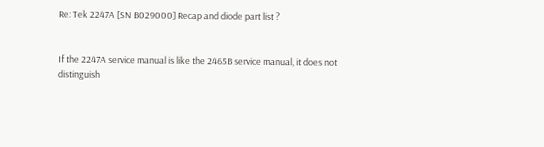Re: Tek 2247A [SN B029000] Recap and diode part list ?


If the 2247A service manual is like the 2465B service manual, it does not
distinguish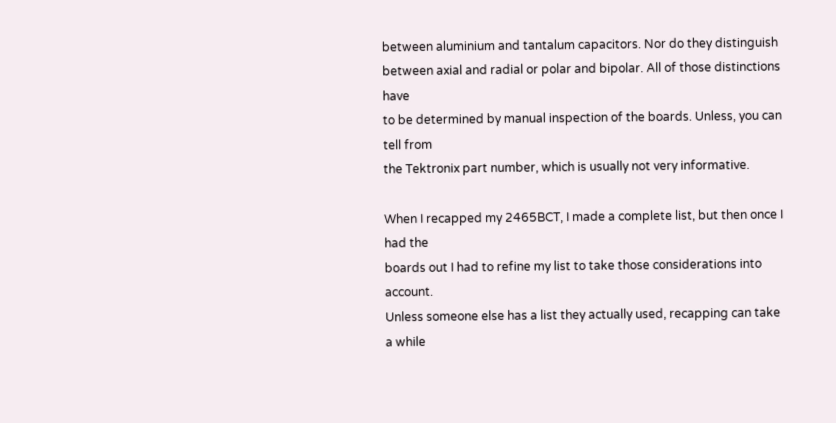between aluminium and tantalum capacitors. Nor do they distinguish
between axial and radial or polar and bipolar. All of those distinctions have
to be determined by manual inspection of the boards. Unless, you can tell from
the Tektronix part number, which is usually not very informative.

When I recapped my 2465BCT, I made a complete list, but then once I had the
boards out I had to refine my list to take those considerations into account.
Unless someone else has a list they actually used, recapping can take a while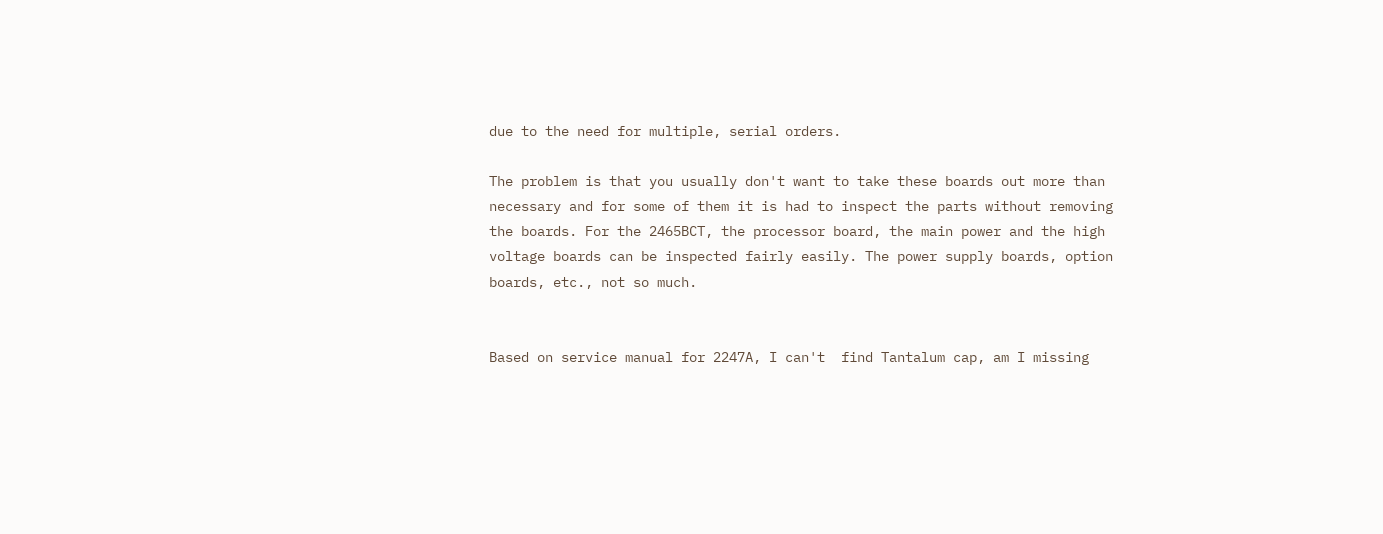due to the need for multiple, serial orders.

The problem is that you usually don't want to take these boards out more than
necessary and for some of them it is had to inspect the parts without removing
the boards. For the 2465BCT, the processor board, the main power and the high
voltage boards can be inspected fairly easily. The power supply boards, option
boards, etc., not so much.


Based on service manual for 2247A, I can't  find Tantalum cap, am I missing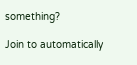something?

Join to automatically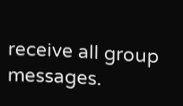receive all group messages.